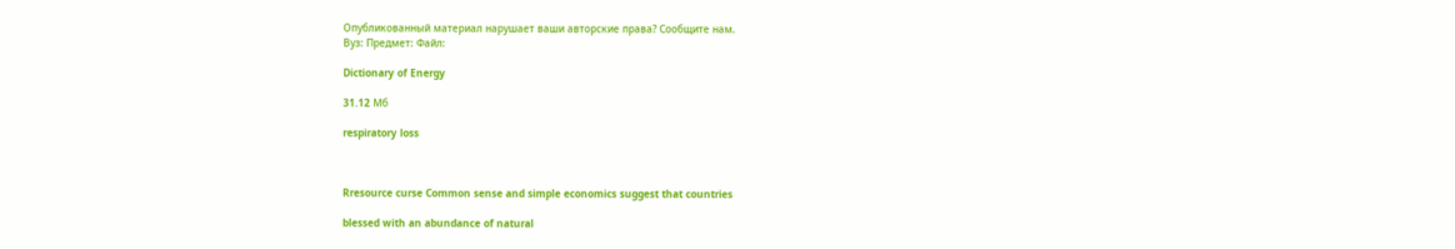Опубликованный материал нарушает ваши авторские права? Сообщите нам.
Вуз: Предмет: Файл:

Dictionary of Energy

31.12 Mб

respiratory loss



Rresource curse Common sense and simple economics suggest that countries

blessed with an abundance of natural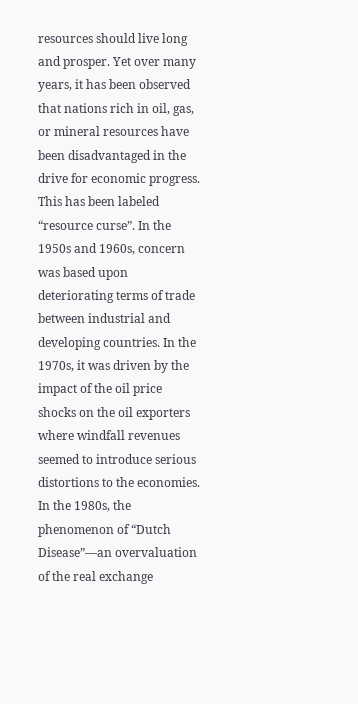resources should live long and prosper. Yet over many years, it has been observed that nations rich in oil, gas, or mineral resources have been disadvantaged in the drive for economic progress. This has been labeled “resource curse”. In the 1950s and 1960s, concern was based upon deteriorating terms of trade between industrial and developing countries. In the 1970s, it was driven by the impact of the oil price shocks on the oil exporters where windfall revenues seemed to introduce serious distortions to the economies. In the 1980s, the phenomenon of “Dutch Disease”—an overvaluation of the real exchange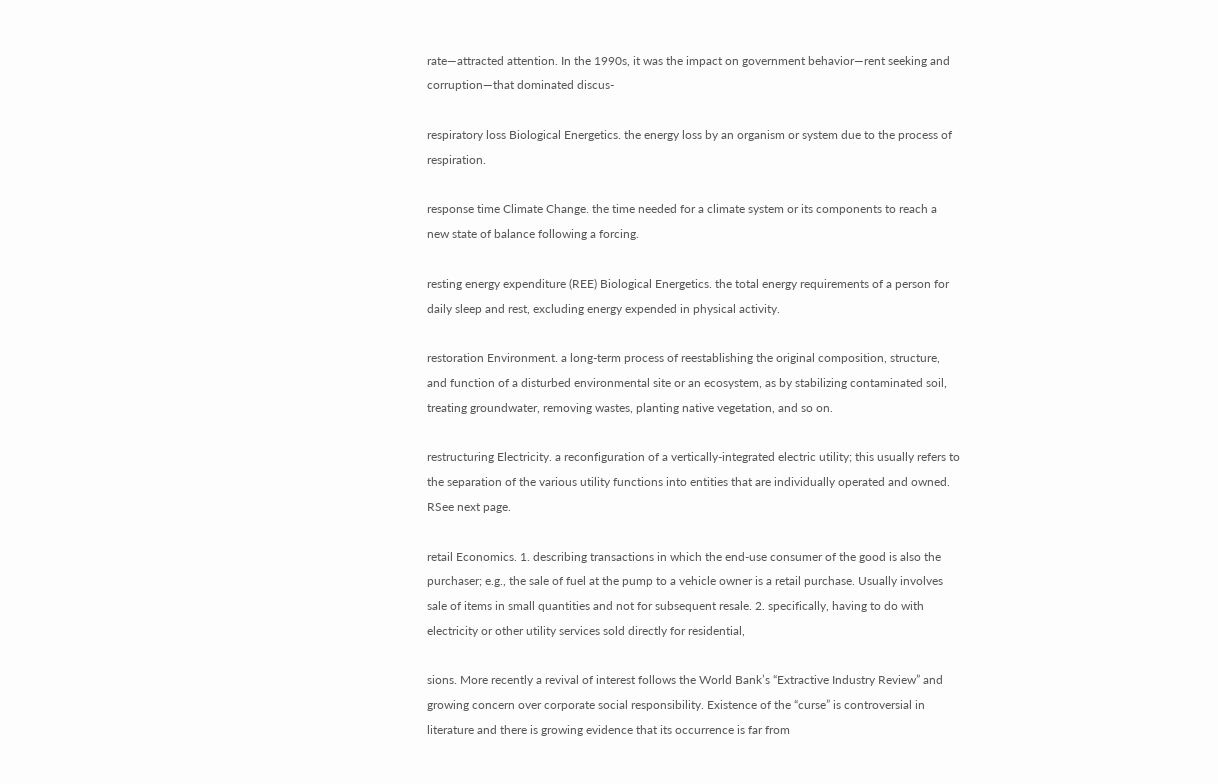rate—attracted attention. In the 1990s, it was the impact on government behavior—rent seeking and corruption—that dominated discus-

respiratory loss Biological Energetics. the energy loss by an organism or system due to the process of respiration.

response time Climate Change. the time needed for a climate system or its components to reach a new state of balance following a forcing.

resting energy expenditure (REE) Biological Energetics. the total energy requirements of a person for daily sleep and rest, excluding energy expended in physical activity.

restoration Environment. a long-term process of reestablishing the original composition, structure, and function of a disturbed environmental site or an ecosystem, as by stabilizing contaminated soil, treating groundwater, removing wastes, planting native vegetation, and so on.

restructuring Electricity. a reconfiguration of a vertically-integrated electric utility; this usually refers to the separation of the various utility functions into entities that are individually operated and owned. RSee next page.

retail Economics. 1. describing transactions in which the end-use consumer of the good is also the purchaser; e.g., the sale of fuel at the pump to a vehicle owner is a retail purchase. Usually involves sale of items in small quantities and not for subsequent resale. 2. specifically, having to do with electricity or other utility services sold directly for residential,

sions. More recently a revival of interest follows the World Bank’s “Extractive Industry Review” and growing concern over corporate social responsibility. Existence of the “curse” is controversial in literature and there is growing evidence that its occurrence is far from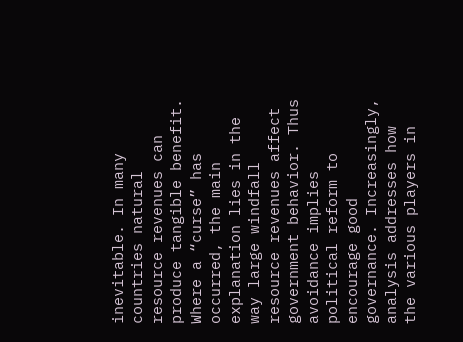inevitable. In many countries natural resource revenues can produce tangible benefit. Where a “curse” has occurred, the main explanation lies in the way large windfall resource revenues affect government behavior. Thus avoidance implies political reform to encourage good governance. Increasingly, analysis addresses how the various players in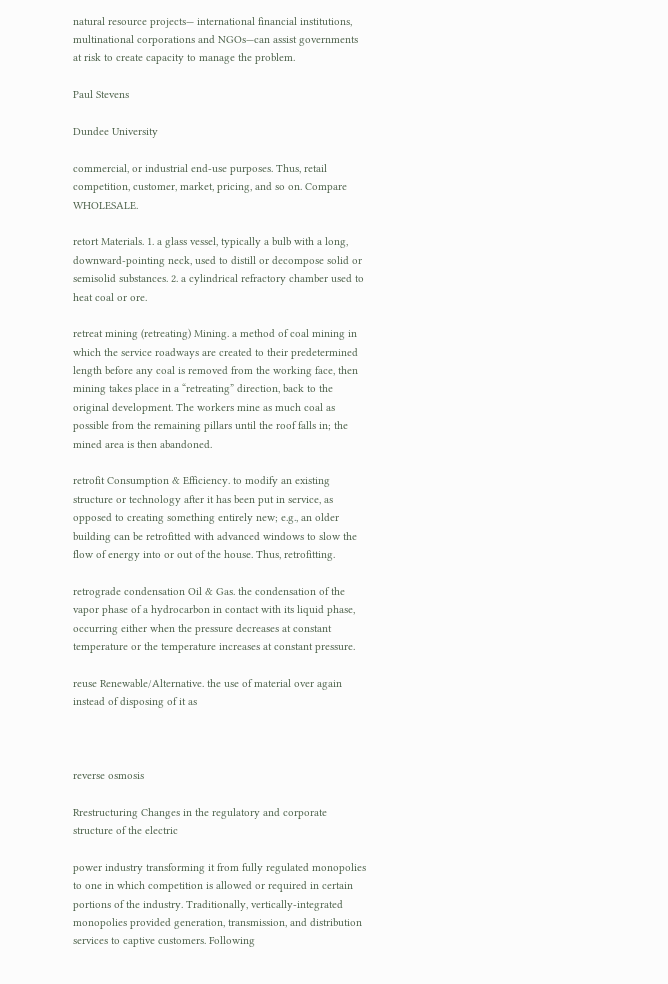natural resource projects— international financial institutions, multinational corporations and NGOs—can assist governments at risk to create capacity to manage the problem.

Paul Stevens

Dundee University

commercial, or industrial end-use purposes. Thus, retail competition, customer, market, pricing, and so on. Compare WHOLESALE.

retort Materials. 1. a glass vessel, typically a bulb with a long, downward-pointing neck, used to distill or decompose solid or semisolid substances. 2. a cylindrical refractory chamber used to heat coal or ore.

retreat mining (retreating) Mining. a method of coal mining in which the service roadways are created to their predetermined length before any coal is removed from the working face, then mining takes place in a “retreating” direction, back to the original development. The workers mine as much coal as possible from the remaining pillars until the roof falls in; the mined area is then abandoned.

retrofit Consumption & Efficiency. to modify an existing structure or technology after it has been put in service, as opposed to creating something entirely new; e.g., an older building can be retrofitted with advanced windows to slow the flow of energy into or out of the house. Thus, retrofitting.

retrograde condensation Oil & Gas. the condensation of the vapor phase of a hydrocarbon in contact with its liquid phase, occurring either when the pressure decreases at constant temperature or the temperature increases at constant pressure.

reuse Renewable/Alternative. the use of material over again instead of disposing of it as



reverse osmosis

Rrestructuring Changes in the regulatory and corporate structure of the electric

power industry transforming it from fully regulated monopolies to one in which competition is allowed or required in certain portions of the industry. Traditionally, vertically-integrated monopolies provided generation, transmission, and distribution services to captive customers. Following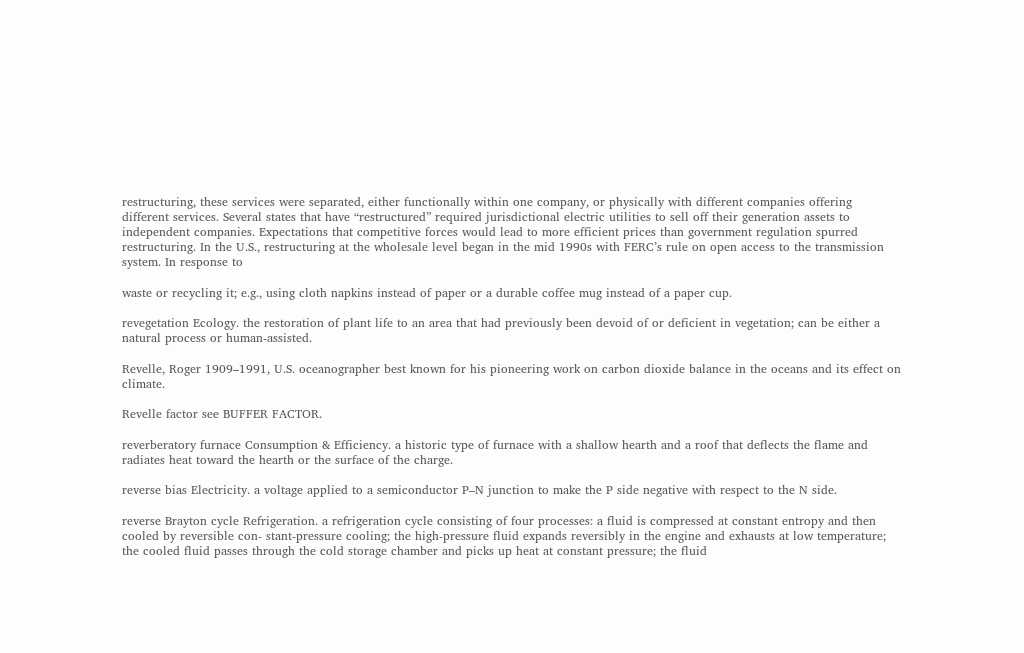restructuring, these services were separated, either functionally within one company, or physically with different companies offering different services. Several states that have “restructured” required jurisdictional electric utilities to sell off their generation assets to independent companies. Expectations that competitive forces would lead to more efficient prices than government regulation spurred restructuring. In the U.S., restructuring at the wholesale level began in the mid 1990s with FERC’s rule on open access to the transmission system. In response to

waste or recycling it; e.g., using cloth napkins instead of paper or a durable coffee mug instead of a paper cup.

revegetation Ecology. the restoration of plant life to an area that had previously been devoid of or deficient in vegetation; can be either a natural process or human-assisted.

Revelle, Roger 1909–1991, U.S. oceanographer best known for his pioneering work on carbon dioxide balance in the oceans and its effect on climate.

Revelle factor see BUFFER FACTOR.

reverberatory furnace Consumption & Efficiency. a historic type of furnace with a shallow hearth and a roof that deflects the flame and radiates heat toward the hearth or the surface of the charge.

reverse bias Electricity. a voltage applied to a semiconductor P–N junction to make the P side negative with respect to the N side.

reverse Brayton cycle Refrigeration. a refrigeration cycle consisting of four processes: a fluid is compressed at constant entropy and then cooled by reversible con- stant-pressure cooling; the high-pressure fluid expands reversibly in the engine and exhausts at low temperature; the cooled fluid passes through the cold storage chamber and picks up heat at constant pressure; the fluid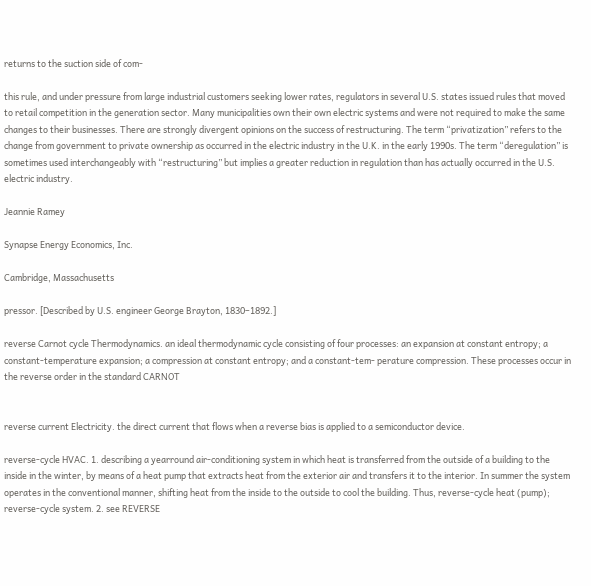returns to the suction side of com-

this rule, and under pressure from large industrial customers seeking lower rates, regulators in several U.S. states issued rules that moved to retail competition in the generation sector. Many municipalities own their own electric systems and were not required to make the same changes to their businesses. There are strongly divergent opinions on the success of restructuring. The term “privatization” refers to the change from government to private ownership as occurred in the electric industry in the U.K. in the early 1990s. The term “deregulation” is sometimes used interchangeably with “restructuring” but implies a greater reduction in regulation than has actually occurred in the U.S. electric industry.

Jeannie Ramey

Synapse Energy Economics, Inc.

Cambridge, Massachusetts

pressor. [Described by U.S. engineer George Brayton, 1830–1892.]

reverse Carnot cycle Thermodynamics. an ideal thermodynamic cycle consisting of four processes: an expansion at constant entropy; a constant-temperature expansion; a compression at constant entropy; and a constant-tem- perature compression. These processes occur in the reverse order in the standard CARNOT


reverse current Electricity. the direct current that flows when a reverse bias is applied to a semiconductor device.

reverse-cycle HVAC. 1. describing a yearround air-conditioning system in which heat is transferred from the outside of a building to the inside in the winter, by means of a heat pump that extracts heat from the exterior air and transfers it to the interior. In summer the system operates in the conventional manner, shifting heat from the inside to the outside to cool the building. Thus, reverse-cycle heat (pump); reverse-cycle system. 2. see REVERSE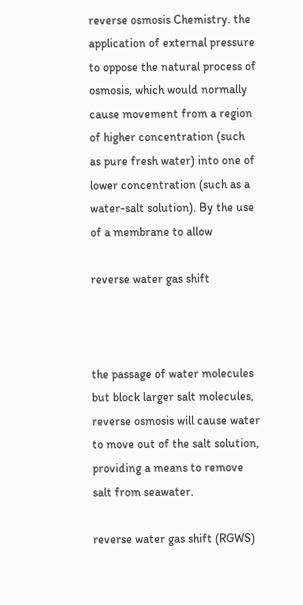reverse osmosis Chemistry. the application of external pressure to oppose the natural process of osmosis, which would normally cause movement from a region of higher concentration (such as pure fresh water) into one of lower concentration (such as a water-salt solution). By the use of a membrane to allow

reverse water gas shift



the passage of water molecules but block larger salt molecules, reverse osmosis will cause water to move out of the salt solution, providing a means to remove salt from seawater.

reverse water gas shift (RGWS)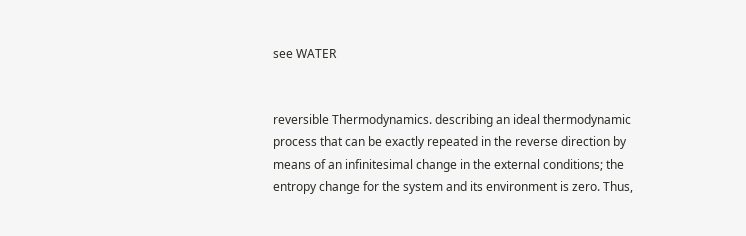see WATER


reversible Thermodynamics. describing an ideal thermodynamic process that can be exactly repeated in the reverse direction by means of an infinitesimal change in the external conditions; the entropy change for the system and its environment is zero. Thus,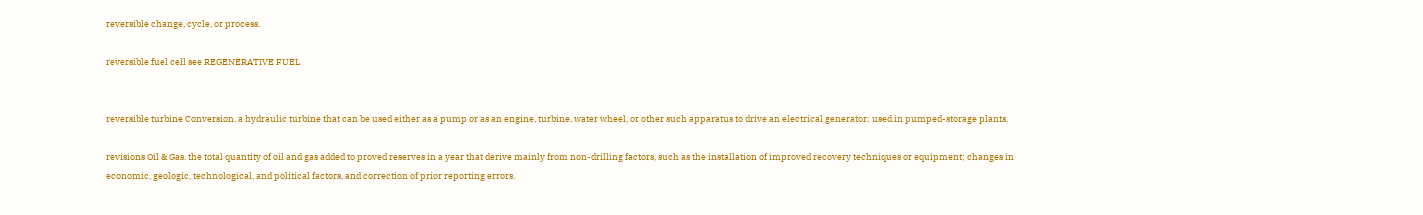reversible change, cycle, or process.

reversible fuel cell see REGENERATIVE FUEL


reversible turbine Conversion. a hydraulic turbine that can be used either as a pump or as an engine, turbine, water wheel, or other such apparatus to drive an electrical generator; used in pumped-storage plants,

revisions Oil & Gas. the total quantity of oil and gas added to proved reserves in a year that derive mainly from non-drilling factors, such as the installation of improved recovery techniques or equipment; changes in economic, geologic, technological, and political factors, and correction of prior reporting errors.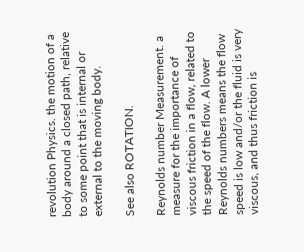revolution Physics. the motion of a body around a closed path, relative to some point that is internal or external to the moving body.

See also ROTATION.

Reynolds number Measurement. a measure for the importance of viscous friction in a flow, related to the speed of the flow. A lower Reynolds numbers means the flow speed is low and/or the fluid is very viscous, and thus friction is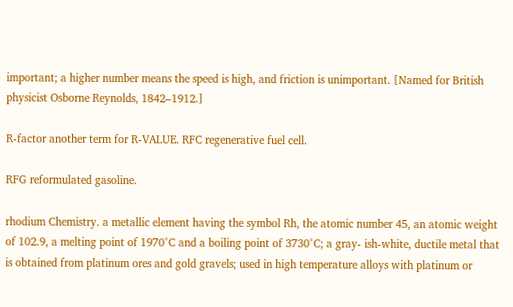important; a higher number means the speed is high, and friction is unimportant. [Named for British physicist Osborne Reynolds, 1842–1912.]

R-factor another term for R-VALUE. RFC regenerative fuel cell.

RFG reformulated gasoline.

rhodium Chemistry. a metallic element having the symbol Rh, the atomic number 45, an atomic weight of 102.9, a melting point of 1970°C and a boiling point of 3730°C; a gray- ish-white, ductile metal that is obtained from platinum ores and gold gravels; used in high temperature alloys with platinum or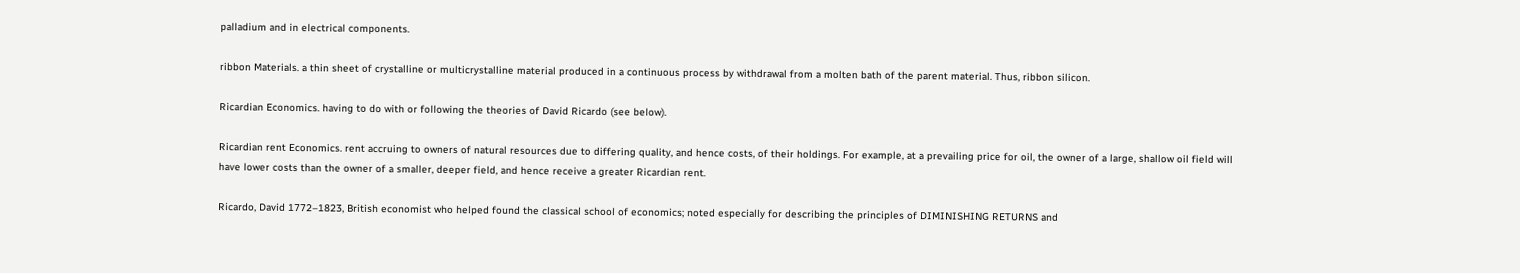palladium and in electrical components.

ribbon Materials. a thin sheet of crystalline or multicrystalline material produced in a continuous process by withdrawal from a molten bath of the parent material. Thus, ribbon silicon.

Ricardian Economics. having to do with or following the theories of David Ricardo (see below).

Ricardian rent Economics. rent accruing to owners of natural resources due to differing quality, and hence costs, of their holdings. For example, at a prevailing price for oil, the owner of a large, shallow oil field will have lower costs than the owner of a smaller, deeper field, and hence receive a greater Ricardian rent.

Ricardo, David 1772–1823, British economist who helped found the classical school of economics; noted especially for describing the principles of DIMINISHING RETURNS and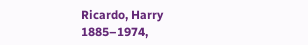Ricardo, Harry 1885–1974,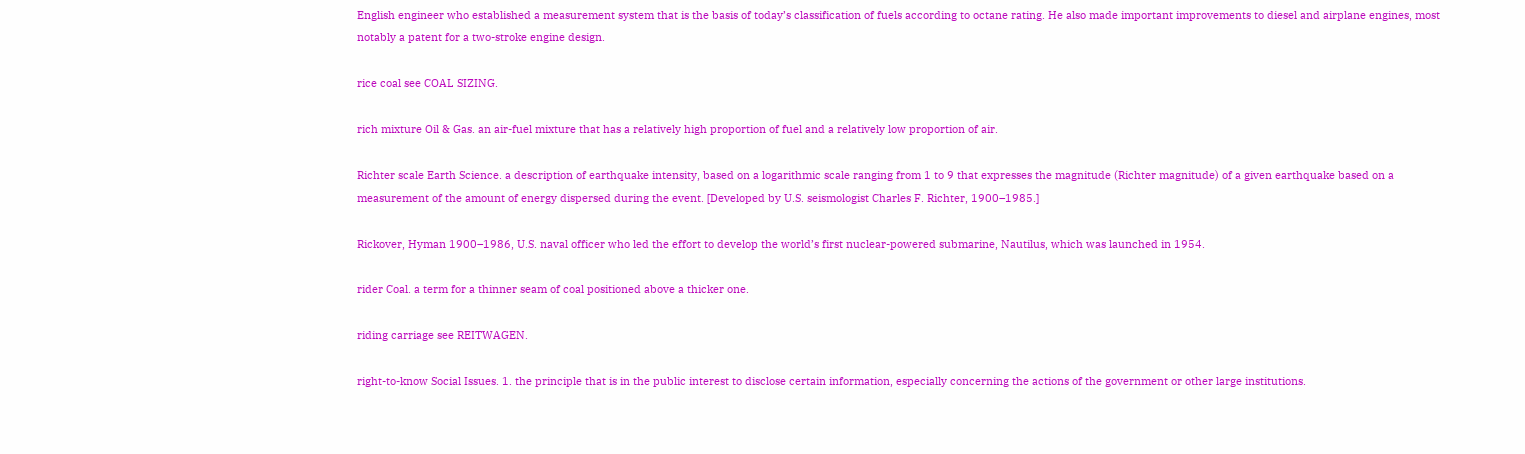English engineer who established a measurement system that is the basis of today’s classification of fuels according to octane rating. He also made important improvements to diesel and airplane engines, most notably a patent for a two-stroke engine design.

rice coal see COAL SIZING.

rich mixture Oil & Gas. an air-fuel mixture that has a relatively high proportion of fuel and a relatively low proportion of air.

Richter scale Earth Science. a description of earthquake intensity, based on a logarithmic scale ranging from 1 to 9 that expresses the magnitude (Richter magnitude) of a given earthquake based on a measurement of the amount of energy dispersed during the event. [Developed by U.S. seismologist Charles F. Richter, 1900–1985.]

Rickover, Hyman 1900–1986, U.S. naval officer who led the effort to develop the world’s first nuclear-powered submarine, Nautilus, which was launched in 1954.

rider Coal. a term for a thinner seam of coal positioned above a thicker one.

riding carriage see REITWAGEN.

right-to-know Social Issues. 1. the principle that is in the public interest to disclose certain information, especially concerning the actions of the government or other large institutions.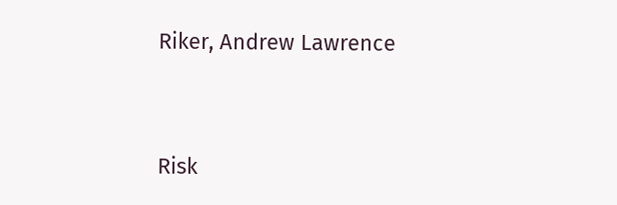Riker, Andrew Lawrence


Risk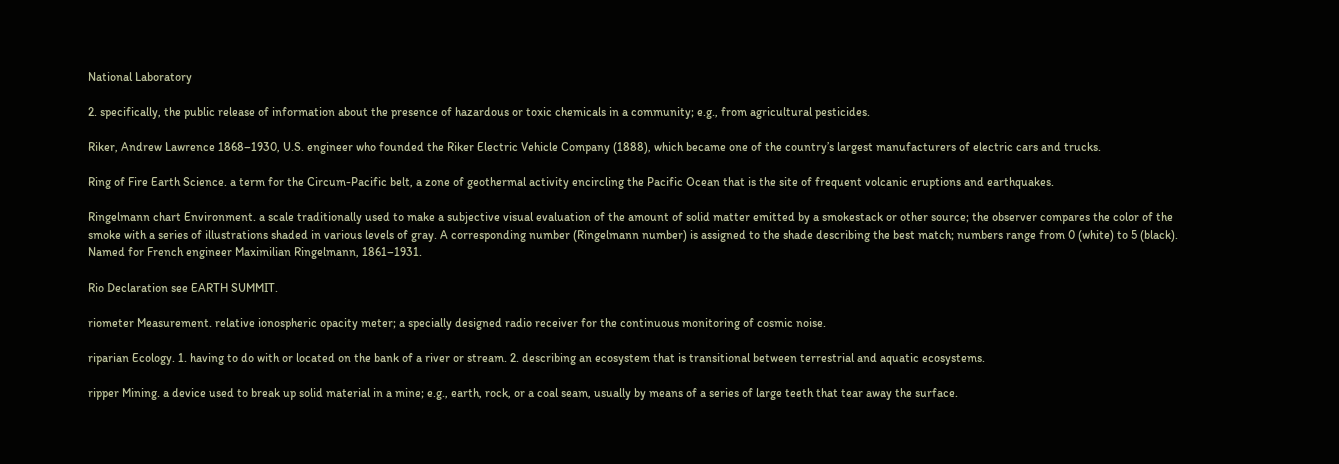National Laboratory

2. specifically, the public release of information about the presence of hazardous or toxic chemicals in a community; e.g., from agricultural pesticides.

Riker, Andrew Lawrence 1868–1930, U.S. engineer who founded the Riker Electric Vehicle Company (1888), which became one of the country’s largest manufacturers of electric cars and trucks.

Ring of Fire Earth Science. a term for the Circum-Pacific belt, a zone of geothermal activity encircling the Pacific Ocean that is the site of frequent volcanic eruptions and earthquakes.

Ringelmann chart Environment. a scale traditionally used to make a subjective visual evaluation of the amount of solid matter emitted by a smokestack or other source; the observer compares the color of the smoke with a series of illustrations shaded in various levels of gray. A corresponding number (Ringelmann number) is assigned to the shade describing the best match; numbers range from 0 (white) to 5 (black). Named for French engineer Maximilian Ringelmann, 1861–1931.

Rio Declaration see EARTH SUMMIT.

riometer Measurement. relative ionospheric opacity meter; a specially designed radio receiver for the continuous monitoring of cosmic noise.

riparian Ecology. 1. having to do with or located on the bank of a river or stream. 2. describing an ecosystem that is transitional between terrestrial and aquatic ecosystems.

ripper Mining. a device used to break up solid material in a mine; e.g., earth, rock, or a coal seam, usually by means of a series of large teeth that tear away the surface.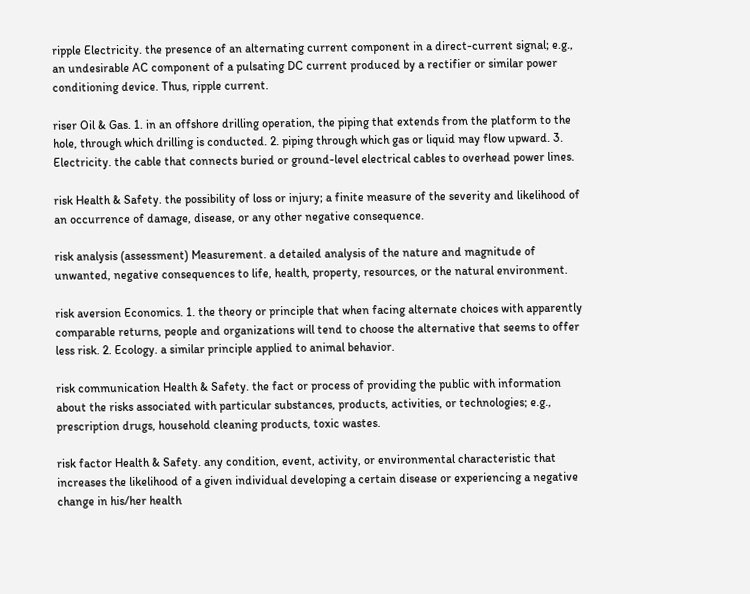ripple Electricity. the presence of an alternating current component in a direct-current signal; e.g., an undesirable AC component of a pulsating DC current produced by a rectifier or similar power conditioning device. Thus, ripple current.

riser Oil & Gas. 1. in an offshore drilling operation, the piping that extends from the platform to the hole, through which drilling is conducted. 2. piping through which gas or liquid may flow upward. 3. Electricity. the cable that connects buried or ground-level electrical cables to overhead power lines.

risk Health & Safety. the possibility of loss or injury; a finite measure of the severity and likelihood of an occurrence of damage, disease, or any other negative consequence.

risk analysis (assessment) Measurement. a detailed analysis of the nature and magnitude of unwanted, negative consequences to life, health, property, resources, or the natural environment.

risk aversion Economics. 1. the theory or principle that when facing alternate choices with apparently comparable returns, people and organizations will tend to choose the alternative that seems to offer less risk. 2. Ecology. a similar principle applied to animal behavior.

risk communication Health & Safety. the fact or process of providing the public with information about the risks associated with particular substances, products, activities, or technologies; e.g., prescription drugs, household cleaning products, toxic wastes.

risk factor Health & Safety. any condition, event, activity, or environmental characteristic that increases the likelihood of a given individual developing a certain disease or experiencing a negative change in his/her health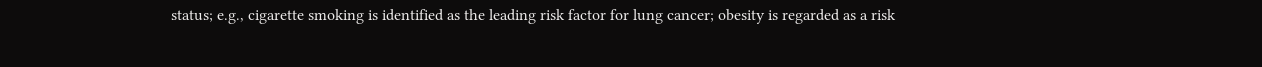status; e.g., cigarette smoking is identified as the leading risk factor for lung cancer; obesity is regarded as a risk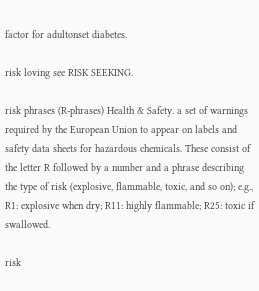factor for adultonset diabetes.

risk loving see RISK SEEKING.

risk phrases (R-phrases) Health & Safety. a set of warnings required by the European Union to appear on labels and safety data sheets for hazardous chemicals. These consist of the letter R followed by a number and a phrase describing the type of risk (explosive, flammable, toxic, and so on); e.g., R1: explosive when dry; R11: highly flammable; R25: toxic if swallowed.

risk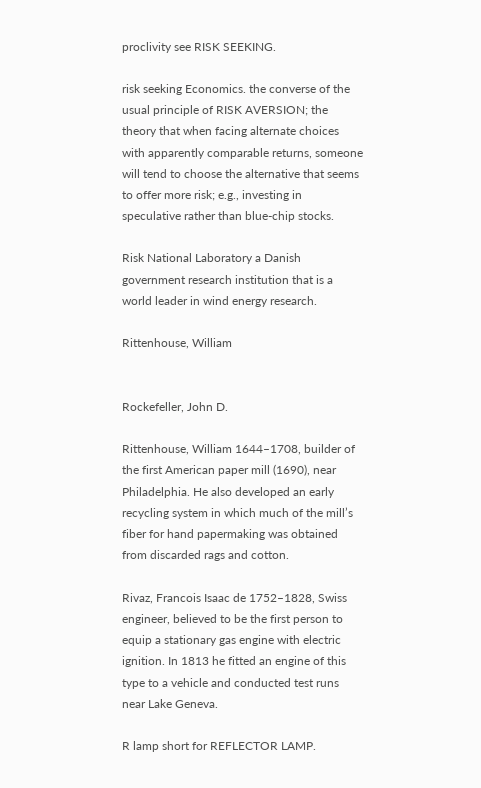proclivity see RISK SEEKING.

risk seeking Economics. the converse of the usual principle of RISK AVERSION; the theory that when facing alternate choices with apparently comparable returns, someone will tend to choose the alternative that seems to offer more risk; e.g., investing in speculative rather than blue-chip stocks.

Risk National Laboratory a Danish government research institution that is a world leader in wind energy research.

Rittenhouse, William


Rockefeller, John D.

Rittenhouse, William 1644–1708, builder of the first American paper mill (1690), near Philadelphia. He also developed an early recycling system in which much of the mill’s fiber for hand papermaking was obtained from discarded rags and cotton.

Rivaz, Francois Isaac de 1752–1828, Swiss engineer, believed to be the first person to equip a stationary gas engine with electric ignition. In 1813 he fitted an engine of this type to a vehicle and conducted test runs near Lake Geneva.

R lamp short for REFLECTOR LAMP.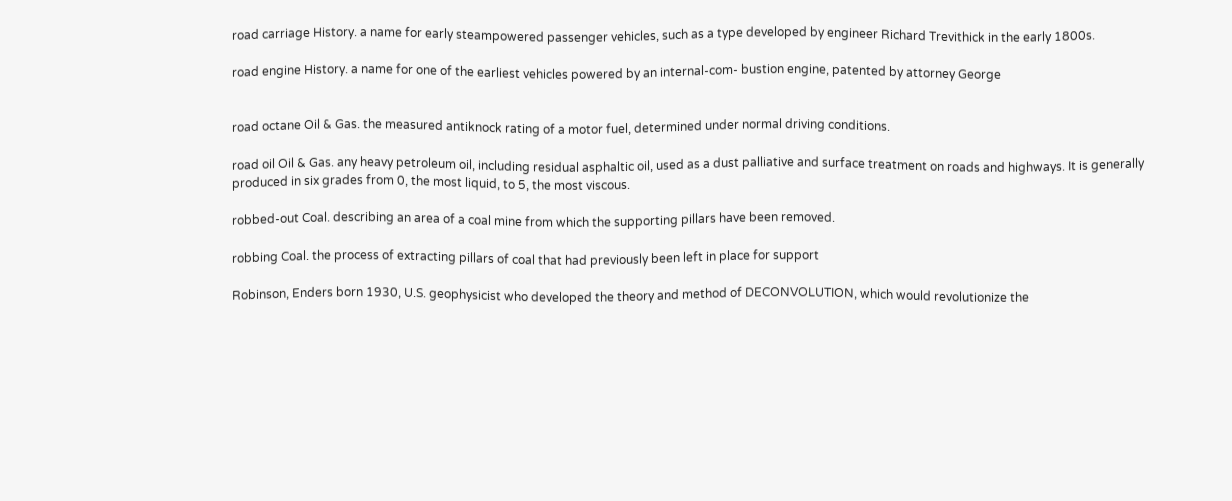road carriage History. a name for early steampowered passenger vehicles, such as a type developed by engineer Richard Trevithick in the early 1800s.

road engine History. a name for one of the earliest vehicles powered by an internal-com- bustion engine, patented by attorney George


road octane Oil & Gas. the measured antiknock rating of a motor fuel, determined under normal driving conditions.

road oil Oil & Gas. any heavy petroleum oil, including residual asphaltic oil, used as a dust palliative and surface treatment on roads and highways. It is generally produced in six grades from 0, the most liquid, to 5, the most viscous.

robbed-out Coal. describing an area of a coal mine from which the supporting pillars have been removed.

robbing Coal. the process of extracting pillars of coal that had previously been left in place for support

Robinson, Enders born 1930, U.S. geophysicist who developed the theory and method of DECONVOLUTION, which would revolutionize the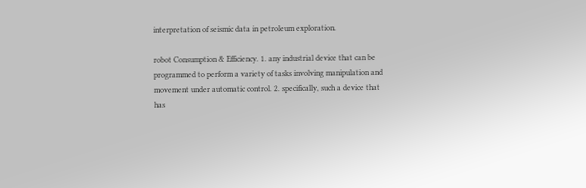interpretation of seismic data in petroleum exploration.

robot Consumption & Efficiency. 1. any industrial device that can be programmed to perform a variety of tasks involving manipulation and movement under automatic control. 2. specifically, such a device that has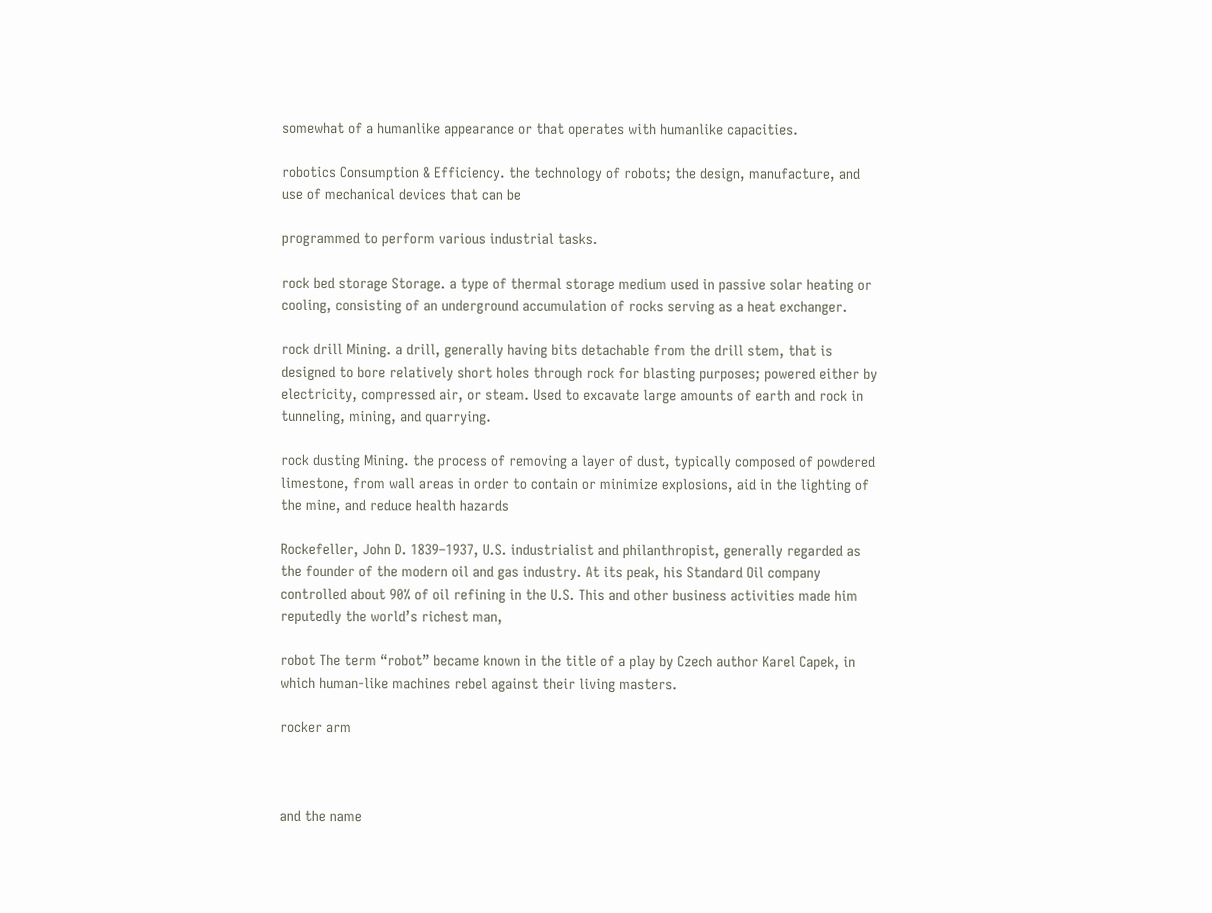somewhat of a humanlike appearance or that operates with humanlike capacities.

robotics Consumption & Efficiency. the technology of robots; the design, manufacture, and use of mechanical devices that can be

programmed to perform various industrial tasks.

rock bed storage Storage. a type of thermal storage medium used in passive solar heating or cooling, consisting of an underground accumulation of rocks serving as a heat exchanger.

rock drill Mining. a drill, generally having bits detachable from the drill stem, that is designed to bore relatively short holes through rock for blasting purposes; powered either by electricity, compressed air, or steam. Used to excavate large amounts of earth and rock in tunneling, mining, and quarrying.

rock dusting Mining. the process of removing a layer of dust, typically composed of powdered limestone, from wall areas in order to contain or minimize explosions, aid in the lighting of the mine, and reduce health hazards

Rockefeller, John D. 1839–1937, U.S. industrialist and philanthropist, generally regarded as the founder of the modern oil and gas industry. At its peak, his Standard Oil company controlled about 90% of oil refining in the U.S. This and other business activities made him reputedly the world’s richest man,

robot The term “robot” became known in the title of a play by Czech author Karel Capek, in which human-like machines rebel against their living masters.

rocker arm



and the name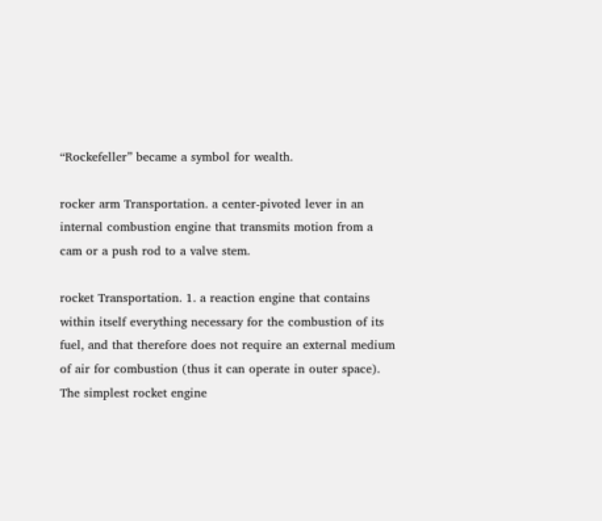“Rockefeller” became a symbol for wealth.

rocker arm Transportation. a center-pivoted lever in an internal combustion engine that transmits motion from a cam or a push rod to a valve stem.

rocket Transportation. 1. a reaction engine that contains within itself everything necessary for the combustion of its fuel, and that therefore does not require an external medium of air for combustion (thus it can operate in outer space). The simplest rocket engine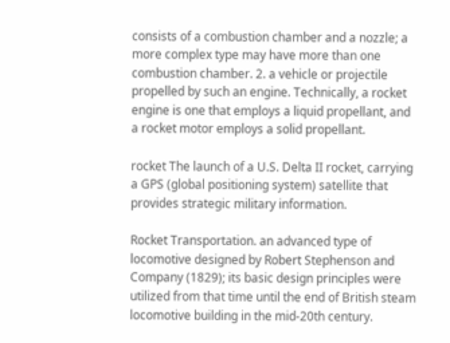consists of a combustion chamber and a nozzle; a more complex type may have more than one combustion chamber. 2. a vehicle or projectile propelled by such an engine. Technically, a rocket engine is one that employs a liquid propellant, and a rocket motor employs a solid propellant.

rocket The launch of a U.S. Delta II rocket, carrying a GPS (global positioning system) satellite that provides strategic military information.

Rocket Transportation. an advanced type of locomotive designed by Robert Stephenson and Company (1829); its basic design principles were utilized from that time until the end of British steam locomotive building in the mid-20th century.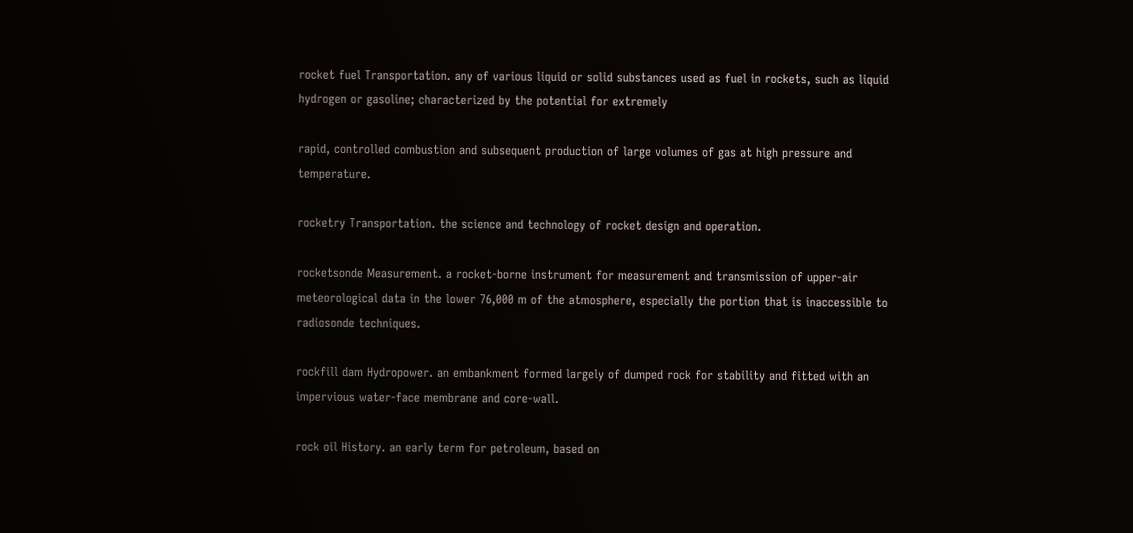rocket fuel Transportation. any of various liquid or solid substances used as fuel in rockets, such as liquid hydrogen or gasoline; characterized by the potential for extremely

rapid, controlled combustion and subsequent production of large volumes of gas at high pressure and temperature.

rocketry Transportation. the science and technology of rocket design and operation.

rocketsonde Measurement. a rocket-borne instrument for measurement and transmission of upper-air meteorological data in the lower 76,000 m of the atmosphere, especially the portion that is inaccessible to radiosonde techniques.

rockfill dam Hydropower. an embankment formed largely of dumped rock for stability and fitted with an impervious water-face membrane and core-wall.

rock oil History. an early term for petroleum, based on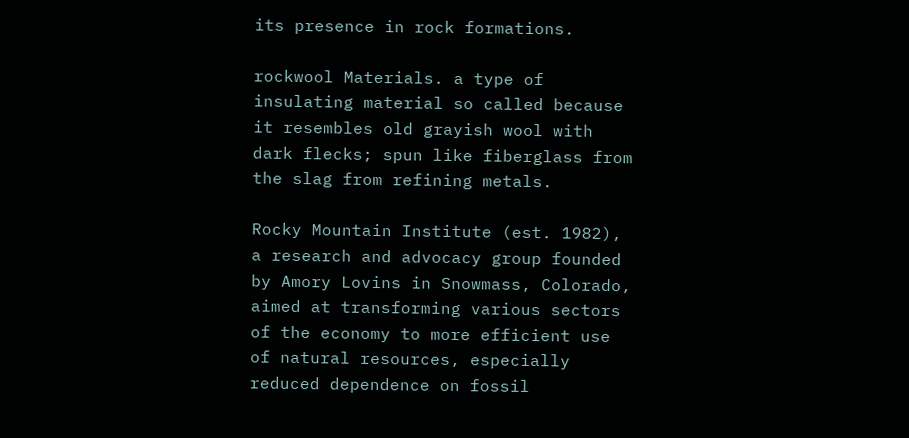its presence in rock formations.

rockwool Materials. a type of insulating material so called because it resembles old grayish wool with dark flecks; spun like fiberglass from the slag from refining metals.

Rocky Mountain Institute (est. 1982), a research and advocacy group founded by Amory Lovins in Snowmass, Colorado, aimed at transforming various sectors of the economy to more efficient use of natural resources, especially reduced dependence on fossil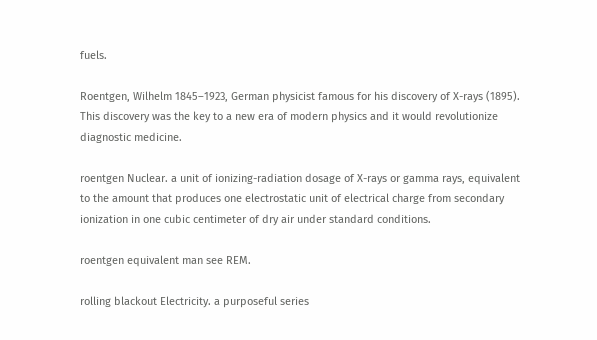fuels.

Roentgen, Wilhelm 1845–1923, German physicist famous for his discovery of X-rays (1895). This discovery was the key to a new era of modern physics and it would revolutionize diagnostic medicine.

roentgen Nuclear. a unit of ionizing-radiation dosage of X-rays or gamma rays, equivalent to the amount that produces one electrostatic unit of electrical charge from secondary ionization in one cubic centimeter of dry air under standard conditions.

roentgen equivalent man see REM.

rolling blackout Electricity. a purposeful series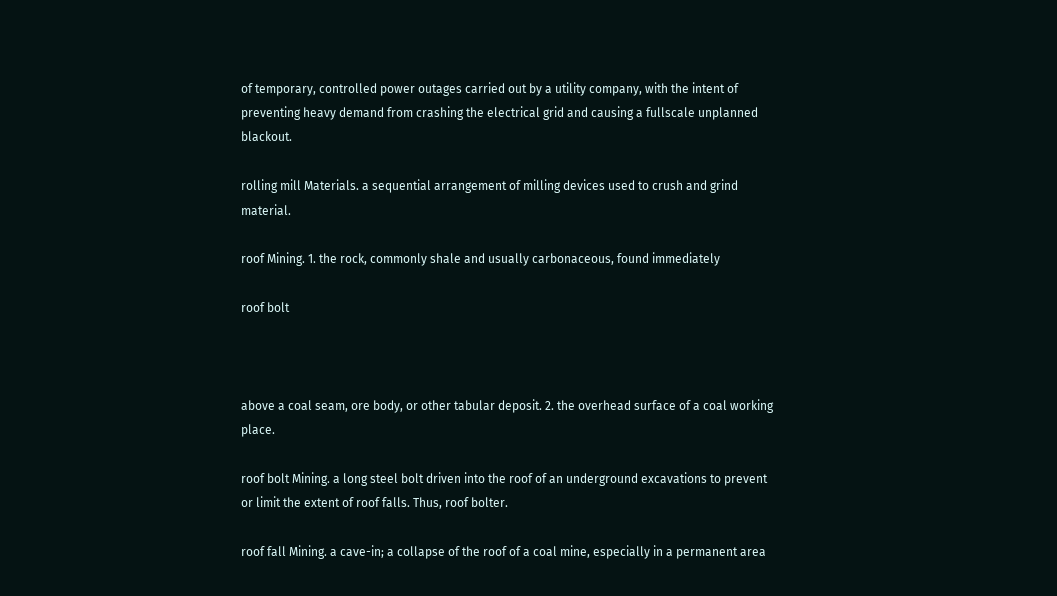of temporary, controlled power outages carried out by a utility company, with the intent of preventing heavy demand from crashing the electrical grid and causing a fullscale unplanned blackout.

rolling mill Materials. a sequential arrangement of milling devices used to crush and grind material.

roof Mining. 1. the rock, commonly shale and usually carbonaceous, found immediately

roof bolt



above a coal seam, ore body, or other tabular deposit. 2. the overhead surface of a coal working place.

roof bolt Mining. a long steel bolt driven into the roof of an underground excavations to prevent or limit the extent of roof falls. Thus, roof bolter.

roof fall Mining. a cave-in; a collapse of the roof of a coal mine, especially in a permanent area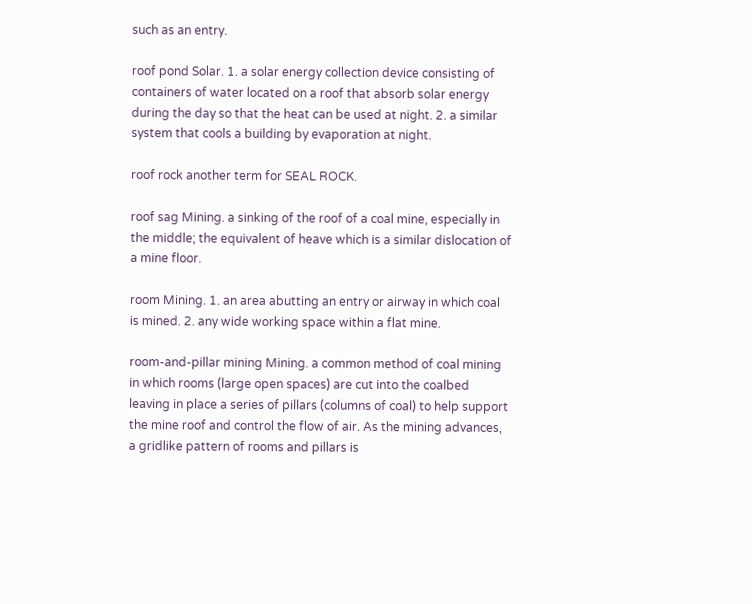such as an entry.

roof pond Solar. 1. a solar energy collection device consisting of containers of water located on a roof that absorb solar energy during the day so that the heat can be used at night. 2. a similar system that cools a building by evaporation at night.

roof rock another term for SEAL ROCK.

roof sag Mining. a sinking of the roof of a coal mine, especially in the middle; the equivalent of heave which is a similar dislocation of a mine floor.

room Mining. 1. an area abutting an entry or airway in which coal is mined. 2. any wide working space within a flat mine.

room-and-pillar mining Mining. a common method of coal mining in which rooms (large open spaces) are cut into the coalbed leaving in place a series of pillars (columns of coal) to help support the mine roof and control the flow of air. As the mining advances, a gridlike pattern of rooms and pillars is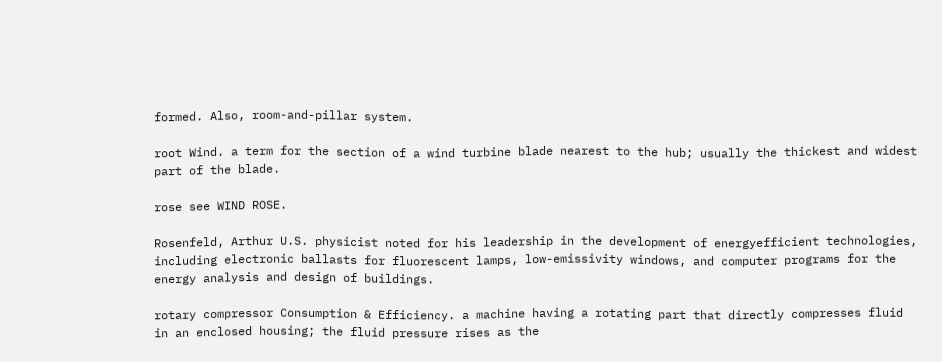formed. Also, room-and-pillar system.

root Wind. a term for the section of a wind turbine blade nearest to the hub; usually the thickest and widest part of the blade.

rose see WIND ROSE.

Rosenfeld, Arthur U.S. physicist noted for his leadership in the development of energyefficient technologies, including electronic ballasts for fluorescent lamps, low-emissivity windows, and computer programs for the energy analysis and design of buildings.

rotary compressor Consumption & Efficiency. a machine having a rotating part that directly compresses fluid in an enclosed housing; the fluid pressure rises as the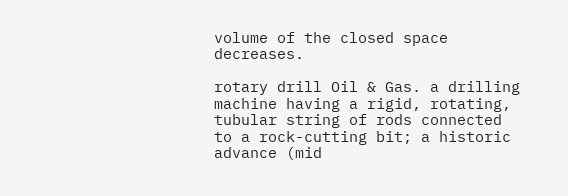volume of the closed space decreases.

rotary drill Oil & Gas. a drilling machine having a rigid, rotating, tubular string of rods connected to a rock-cutting bit; a historic advance (mid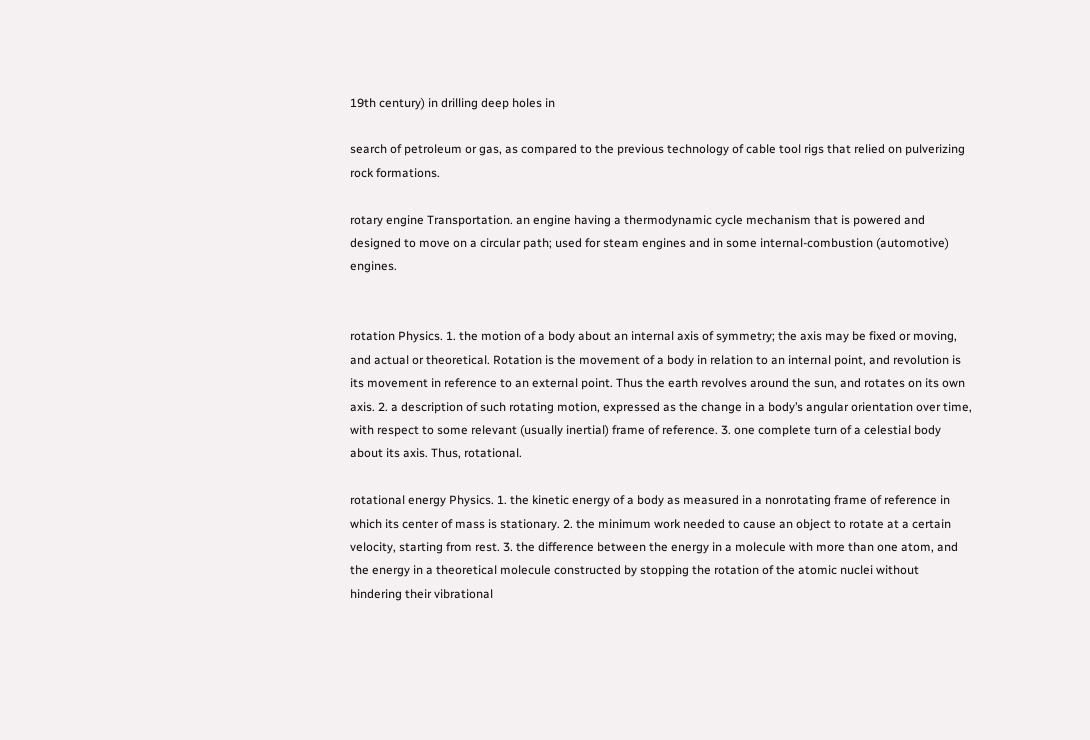19th century) in drilling deep holes in

search of petroleum or gas, as compared to the previous technology of cable tool rigs that relied on pulverizing rock formations.

rotary engine Transportation. an engine having a thermodynamic cycle mechanism that is powered and designed to move on a circular path; used for steam engines and in some internal-combustion (automotive) engines.


rotation Physics. 1. the motion of a body about an internal axis of symmetry; the axis may be fixed or moving, and actual or theoretical. Rotation is the movement of a body in relation to an internal point, and revolution is its movement in reference to an external point. Thus the earth revolves around the sun, and rotates on its own axis. 2. a description of such rotating motion, expressed as the change in a body’s angular orientation over time, with respect to some relevant (usually inertial) frame of reference. 3. one complete turn of a celestial body about its axis. Thus, rotational.

rotational energy Physics. 1. the kinetic energy of a body as measured in a nonrotating frame of reference in which its center of mass is stationary. 2. the minimum work needed to cause an object to rotate at a certain velocity, starting from rest. 3. the difference between the energy in a molecule with more than one atom, and the energy in a theoretical molecule constructed by stopping the rotation of the atomic nuclei without hindering their vibrational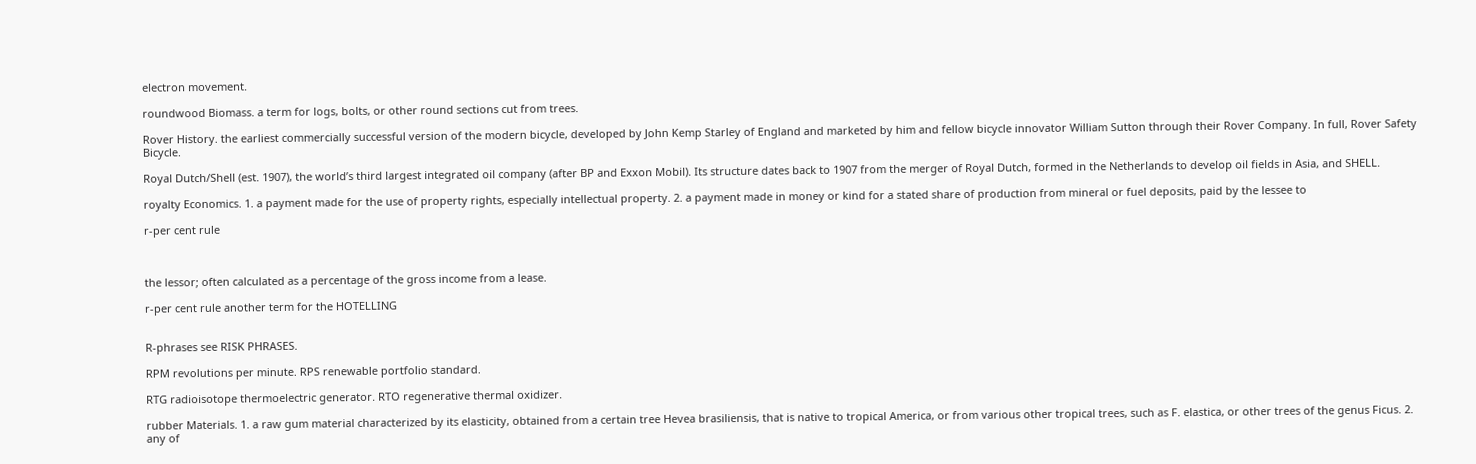electron movement.

roundwood Biomass. a term for logs, bolts, or other round sections cut from trees.

Rover History. the earliest commercially successful version of the modern bicycle, developed by John Kemp Starley of England and marketed by him and fellow bicycle innovator William Sutton through their Rover Company. In full, Rover Safety Bicycle.

Royal Dutch/Shell (est. 1907), the world’s third largest integrated oil company (after BP and Exxon Mobil). Its structure dates back to 1907 from the merger of Royal Dutch, formed in the Netherlands to develop oil fields in Asia, and SHELL.

royalty Economics. 1. a payment made for the use of property rights, especially intellectual property. 2. a payment made in money or kind for a stated share of production from mineral or fuel deposits, paid by the lessee to

r-per cent rule



the lessor; often calculated as a percentage of the gross income from a lease.

r-per cent rule another term for the HOTELLING


R-phrases see RISK PHRASES.

RPM revolutions per minute. RPS renewable portfolio standard.

RTG radioisotope thermoelectric generator. RTO regenerative thermal oxidizer.

rubber Materials. 1. a raw gum material characterized by its elasticity, obtained from a certain tree Hevea brasiliensis, that is native to tropical America, or from various other tropical trees, such as F. elastica, or other trees of the genus Ficus. 2. any of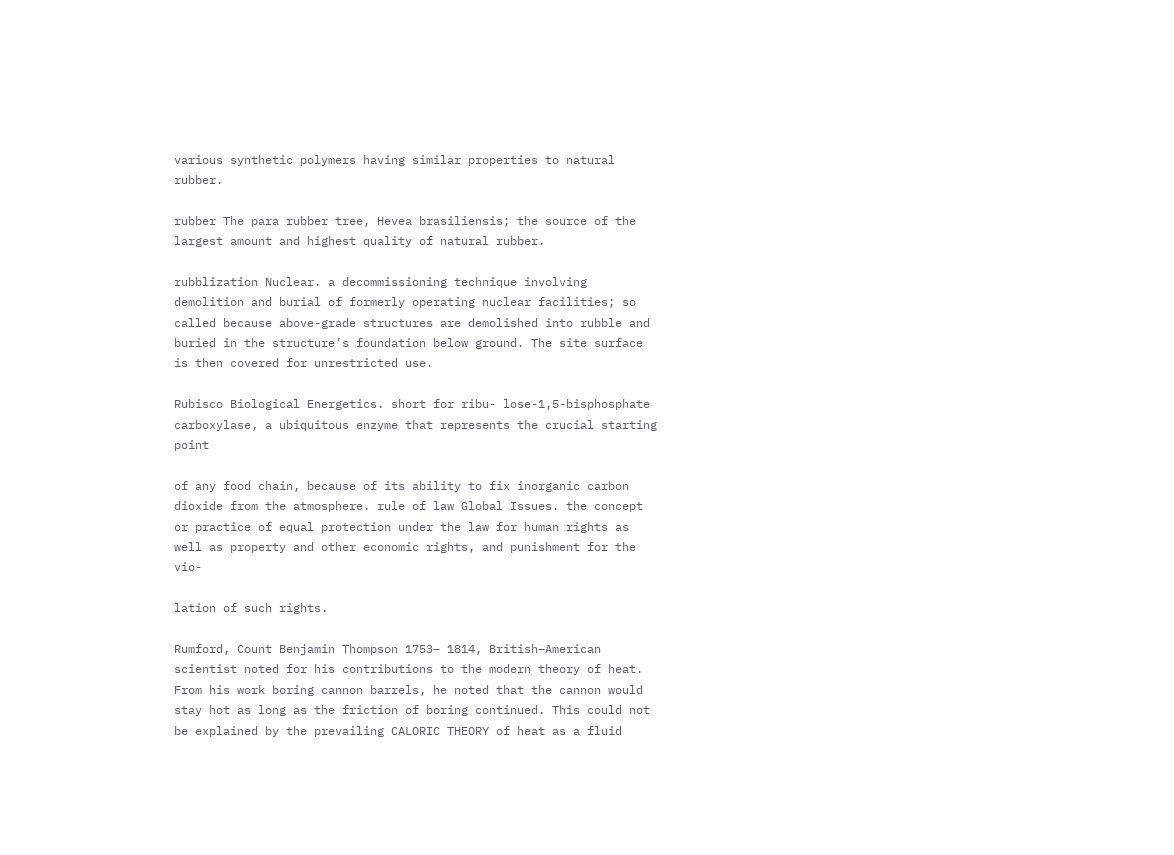various synthetic polymers having similar properties to natural rubber.

rubber The para rubber tree, Hevea brasiliensis; the source of the largest amount and highest quality of natural rubber.

rubblization Nuclear. a decommissioning technique involving demolition and burial of formerly operating nuclear facilities; so called because above-grade structures are demolished into rubble and buried in the structure’s foundation below ground. The site surface is then covered for unrestricted use.

Rubisco Biological Energetics. short for ribu- lose-1,5-bisphosphate carboxylase, a ubiquitous enzyme that represents the crucial starting point

of any food chain, because of its ability to fix inorganic carbon dioxide from the atmosphere. rule of law Global Issues. the concept or practice of equal protection under the law for human rights as well as property and other economic rights, and punishment for the vio-

lation of such rights.

Rumford, Count Benjamin Thompson 1753– 1814, British–American scientist noted for his contributions to the modern theory of heat. From his work boring cannon barrels, he noted that the cannon would stay hot as long as the friction of boring continued. This could not be explained by the prevailing CALORIC THEORY of heat as a fluid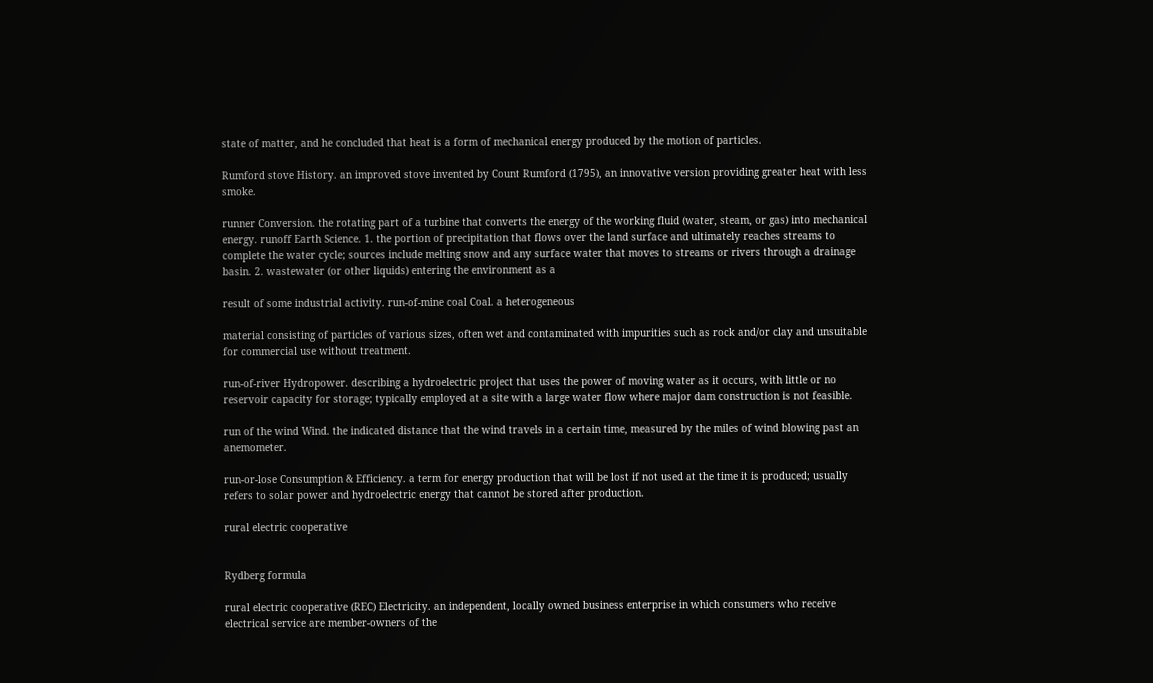state of matter, and he concluded that heat is a form of mechanical energy produced by the motion of particles.

Rumford stove History. an improved stove invented by Count Rumford (1795), an innovative version providing greater heat with less smoke.

runner Conversion. the rotating part of a turbine that converts the energy of the working fluid (water, steam, or gas) into mechanical energy. runoff Earth Science. 1. the portion of precipitation that flows over the land surface and ultimately reaches streams to complete the water cycle; sources include melting snow and any surface water that moves to streams or rivers through a drainage basin. 2. wastewater (or other liquids) entering the environment as a

result of some industrial activity. run-of-mine coal Coal. a heterogeneous

material consisting of particles of various sizes, often wet and contaminated with impurities such as rock and/or clay and unsuitable for commercial use without treatment.

run-of-river Hydropower. describing a hydroelectric project that uses the power of moving water as it occurs, with little or no reservoir capacity for storage; typically employed at a site with a large water flow where major dam construction is not feasible.

run of the wind Wind. the indicated distance that the wind travels in a certain time, measured by the miles of wind blowing past an anemometer.

run-or-lose Consumption & Efficiency. a term for energy production that will be lost if not used at the time it is produced; usually refers to solar power and hydroelectric energy that cannot be stored after production.

rural electric cooperative


Rydberg formula

rural electric cooperative (REC) Electricity. an independent, locally owned business enterprise in which consumers who receive electrical service are member-owners of the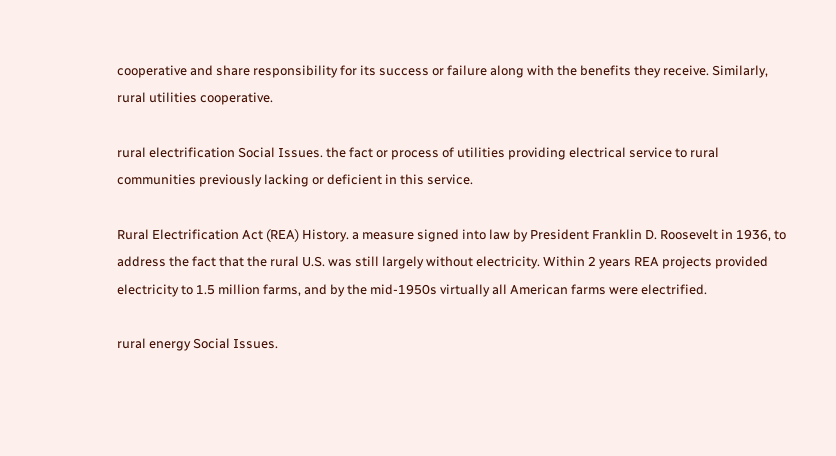cooperative and share responsibility for its success or failure along with the benefits they receive. Similarly, rural utilities cooperative.

rural electrification Social Issues. the fact or process of utilities providing electrical service to rural communities previously lacking or deficient in this service.

Rural Electrification Act (REA) History. a measure signed into law by President Franklin D. Roosevelt in 1936, to address the fact that the rural U.S. was still largely without electricity. Within 2 years REA projects provided electricity to 1.5 million farms, and by the mid-1950s virtually all American farms were electrified.

rural energy Social Issues.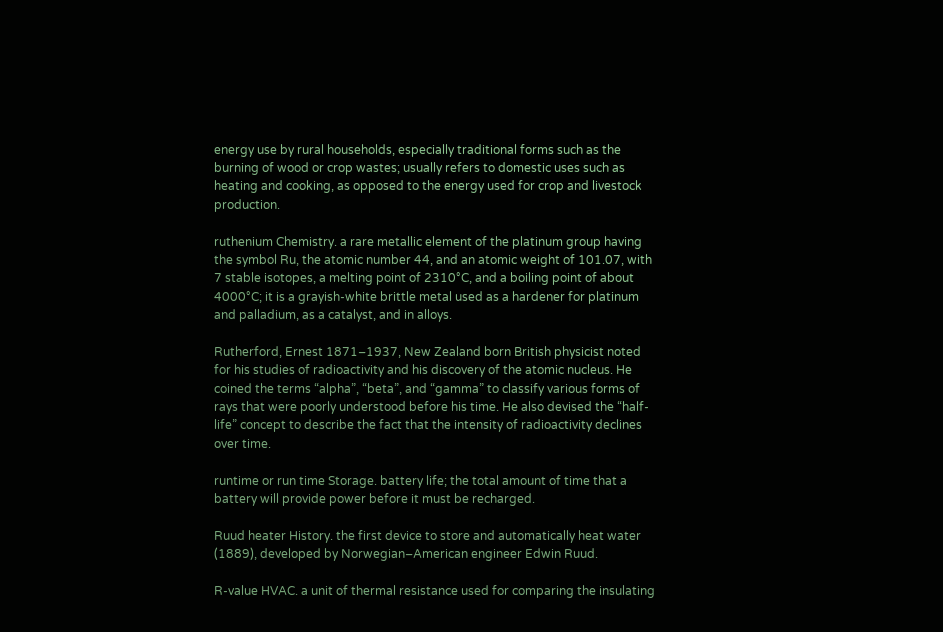energy use by rural households, especially traditional forms such as the burning of wood or crop wastes; usually refers to domestic uses such as heating and cooking, as opposed to the energy used for crop and livestock production.

ruthenium Chemistry. a rare metallic element of the platinum group having the symbol Ru, the atomic number 44, and an atomic weight of 101.07, with 7 stable isotopes, a melting point of 2310°C, and a boiling point of about 4000°C; it is a grayish-white brittle metal used as a hardener for platinum and palladium, as a catalyst, and in alloys.

Rutherford, Ernest 1871–1937, New Zealand born British physicist noted for his studies of radioactivity and his discovery of the atomic nucleus. He coined the terms “alpha”, “beta”, and “gamma” to classify various forms of rays that were poorly understood before his time. He also devised the “half-life” concept to describe the fact that the intensity of radioactivity declines over time.

runtime or run time Storage. battery life; the total amount of time that a battery will provide power before it must be recharged.

Ruud heater History. the first device to store and automatically heat water (1889), developed by Norwegian–American engineer Edwin Ruud.

R-value HVAC. a unit of thermal resistance used for comparing the insulating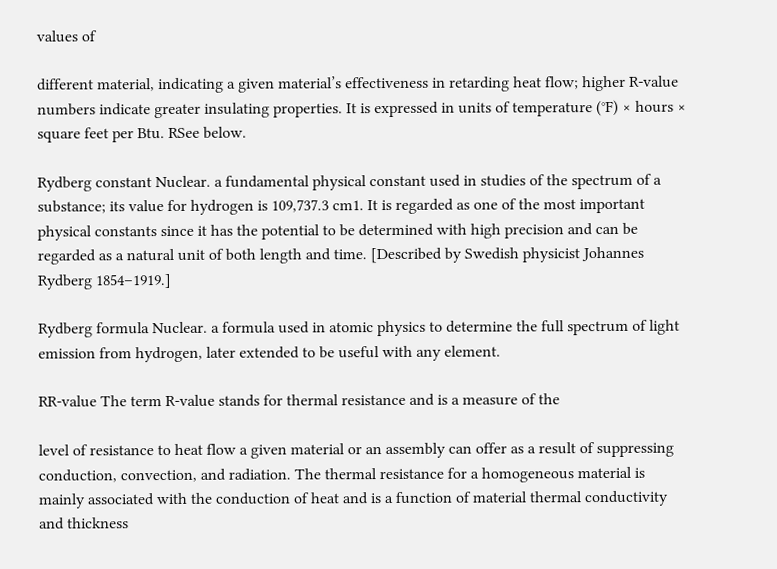values of

different material, indicating a given material’s effectiveness in retarding heat flow; higher R-value numbers indicate greater insulating properties. It is expressed in units of temperature (°F) × hours × square feet per Btu. RSee below.

Rydberg constant Nuclear. a fundamental physical constant used in studies of the spectrum of a substance; its value for hydrogen is 109,737.3 cm1. It is regarded as one of the most important physical constants since it has the potential to be determined with high precision and can be regarded as a natural unit of both length and time. [Described by Swedish physicist Johannes Rydberg 1854–1919.]

Rydberg formula Nuclear. a formula used in atomic physics to determine the full spectrum of light emission from hydrogen, later extended to be useful with any element.

RR-value The term R-value stands for thermal resistance and is a measure of the

level of resistance to heat flow a given material or an assembly can offer as a result of suppressing conduction, convection, and radiation. The thermal resistance for a homogeneous material is mainly associated with the conduction of heat and is a function of material thermal conductivity and thickness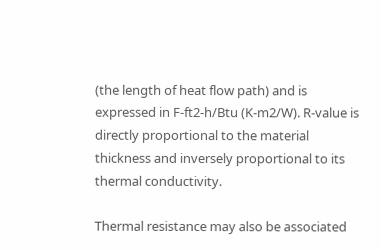(the length of heat flow path) and is expressed in F-ft2-h/Btu (K-m2/W). R-value is directly proportional to the material thickness and inversely proportional to its thermal conductivity.

Thermal resistance may also be associated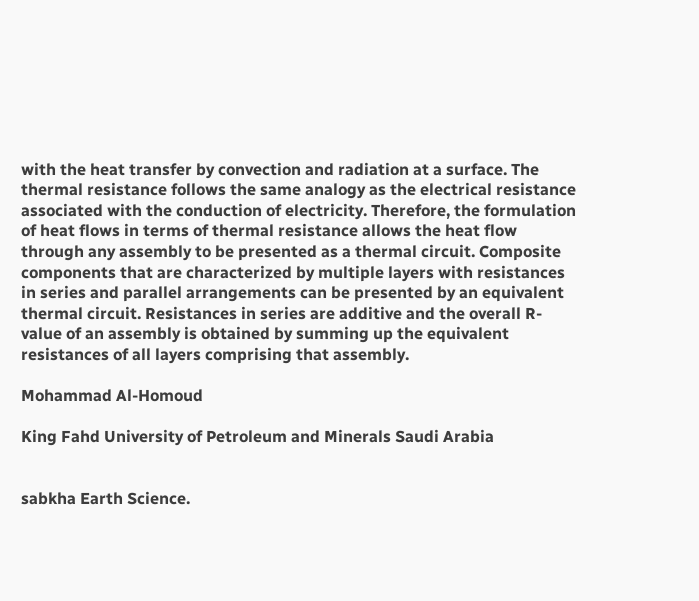with the heat transfer by convection and radiation at a surface. The thermal resistance follows the same analogy as the electrical resistance associated with the conduction of electricity. Therefore, the formulation of heat flows in terms of thermal resistance allows the heat flow through any assembly to be presented as a thermal circuit. Composite components that are characterized by multiple layers with resistances in series and parallel arrangements can be presented by an equivalent thermal circuit. Resistances in series are additive and the overall R-value of an assembly is obtained by summing up the equivalent resistances of all layers comprising that assembly.

Mohammad Al-Homoud

King Fahd University of Petroleum and Minerals Saudi Arabia


sabkha Earth Science.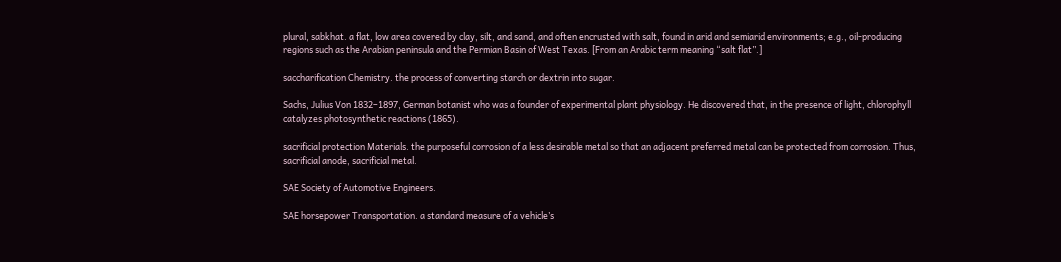plural, sabkhat. a flat, low area covered by clay, silt, and sand, and often encrusted with salt, found in arid and semiarid environments; e.g., oil-producing regions such as the Arabian peninsula and the Permian Basin of West Texas. [From an Arabic term meaning “salt flat”.]

saccharification Chemistry. the process of converting starch or dextrin into sugar.

Sachs, Julius Von 1832–1897, German botanist who was a founder of experimental plant physiology. He discovered that, in the presence of light, chlorophyll catalyzes photosynthetic reactions (1865).

sacrificial protection Materials. the purposeful corrosion of a less desirable metal so that an adjacent preferred metal can be protected from corrosion. Thus, sacrificial anode, sacrificial metal.

SAE Society of Automotive Engineers.

SAE horsepower Transportation. a standard measure of a vehicle’s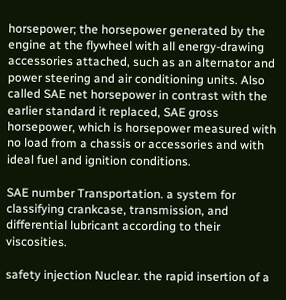horsepower; the horsepower generated by the engine at the flywheel with all energy-drawing accessories attached, such as an alternator and power steering and air conditioning units. Also called SAE net horsepower in contrast with the earlier standard it replaced, SAE gross horsepower, which is horsepower measured with no load from a chassis or accessories and with ideal fuel and ignition conditions.

SAE number Transportation. a system for classifying crankcase, transmission, and differential lubricant according to their viscosities.

safety injection Nuclear. the rapid insertion of a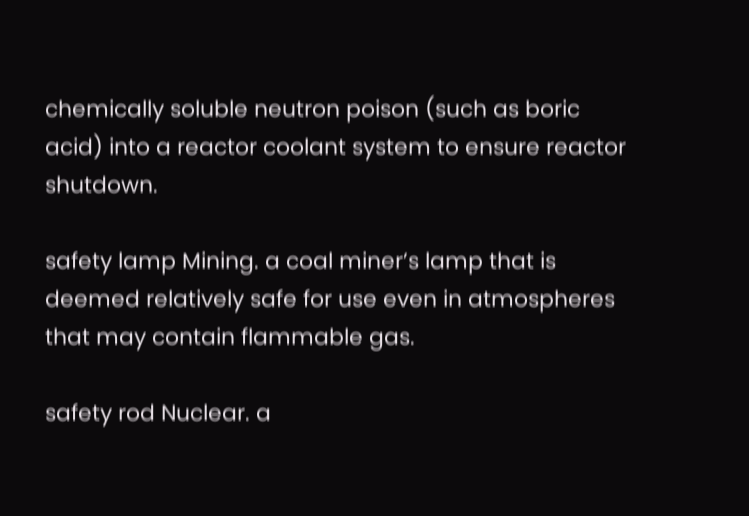chemically soluble neutron poison (such as boric acid) into a reactor coolant system to ensure reactor shutdown.

safety lamp Mining. a coal miner’s lamp that is deemed relatively safe for use even in atmospheres that may contain flammable gas.

safety rod Nuclear. a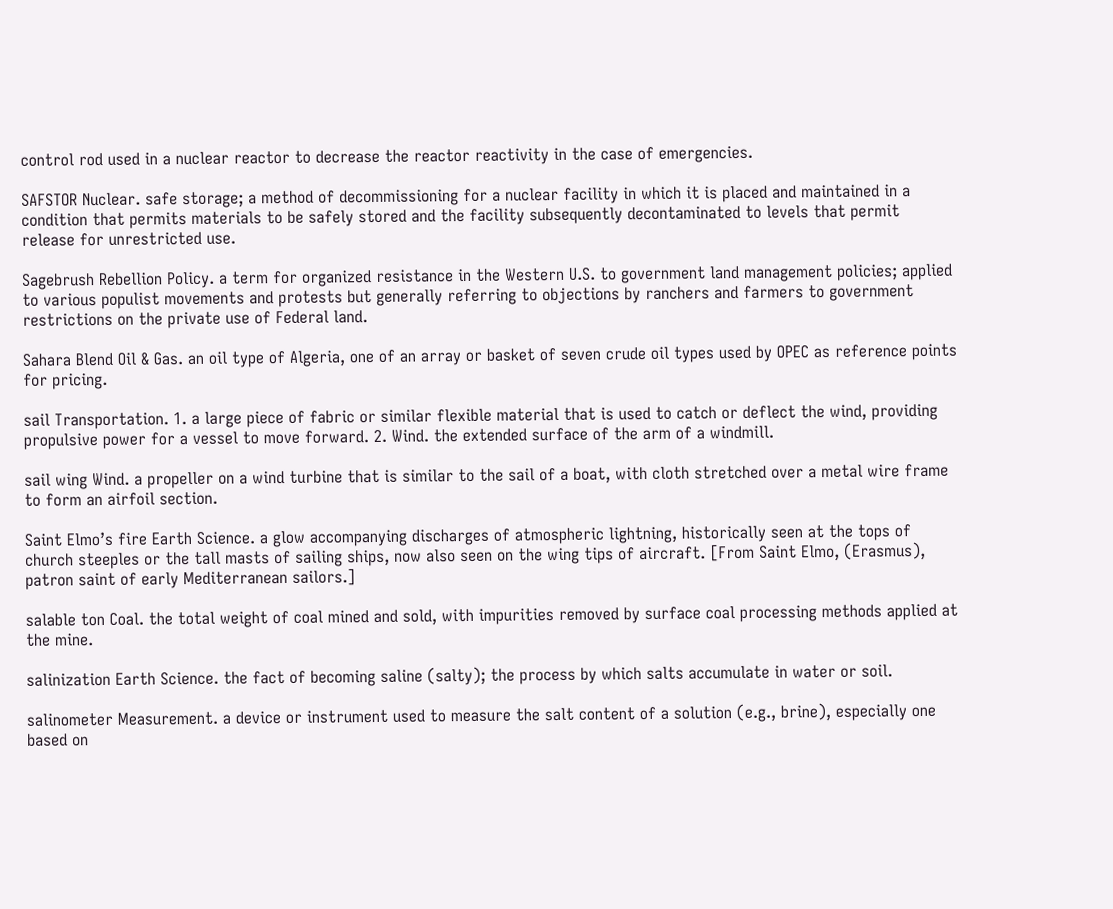control rod used in a nuclear reactor to decrease the reactor reactivity in the case of emergencies.

SAFSTOR Nuclear. safe storage; a method of decommissioning for a nuclear facility in which it is placed and maintained in a condition that permits materials to be safely stored and the facility subsequently decontaminated to levels that permit release for unrestricted use.

Sagebrush Rebellion Policy. a term for organized resistance in the Western U.S. to government land management policies; applied to various populist movements and protests but generally referring to objections by ranchers and farmers to government restrictions on the private use of Federal land.

Sahara Blend Oil & Gas. an oil type of Algeria, one of an array or basket of seven crude oil types used by OPEC as reference points for pricing.

sail Transportation. 1. a large piece of fabric or similar flexible material that is used to catch or deflect the wind, providing propulsive power for a vessel to move forward. 2. Wind. the extended surface of the arm of a windmill.

sail wing Wind. a propeller on a wind turbine that is similar to the sail of a boat, with cloth stretched over a metal wire frame to form an airfoil section.

Saint Elmo’s fire Earth Science. a glow accompanying discharges of atmospheric lightning, historically seen at the tops of church steeples or the tall masts of sailing ships, now also seen on the wing tips of aircraft. [From Saint Elmo, (Erasmus), patron saint of early Mediterranean sailors.]

salable ton Coal. the total weight of coal mined and sold, with impurities removed by surface coal processing methods applied at the mine.

salinization Earth Science. the fact of becoming saline (salty); the process by which salts accumulate in water or soil.

salinometer Measurement. a device or instrument used to measure the salt content of a solution (e.g., brine), especially one based on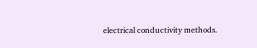electrical conductivity methods.